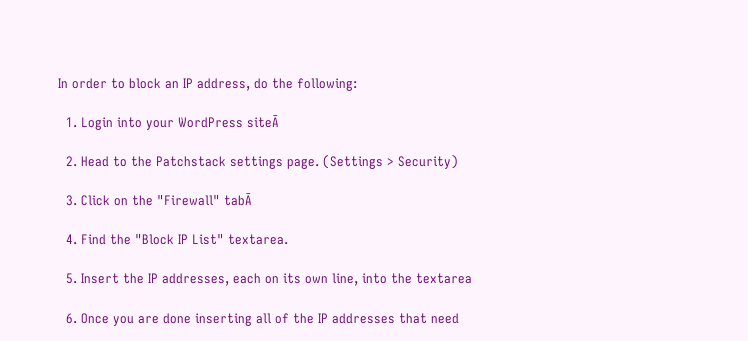In order to block an IP address, do the following:

  1. Login into your WordPress siteĀ

  2. Head to the Patchstack settings page. (Settings > Security)

  3. Click on the "Firewall" tabĀ

  4. Find the "Block IP List" textarea.

  5. Insert the IP addresses, each on its own line, into the textarea

  6. Once you are done inserting all of the IP addresses that need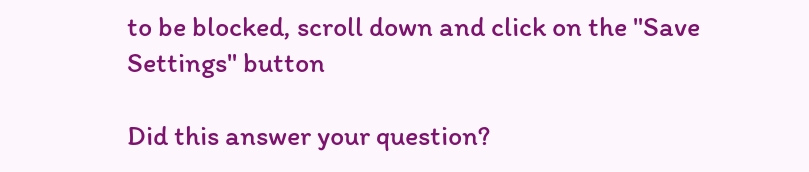to be blocked, scroll down and click on the "Save Settings" button

Did this answer your question?